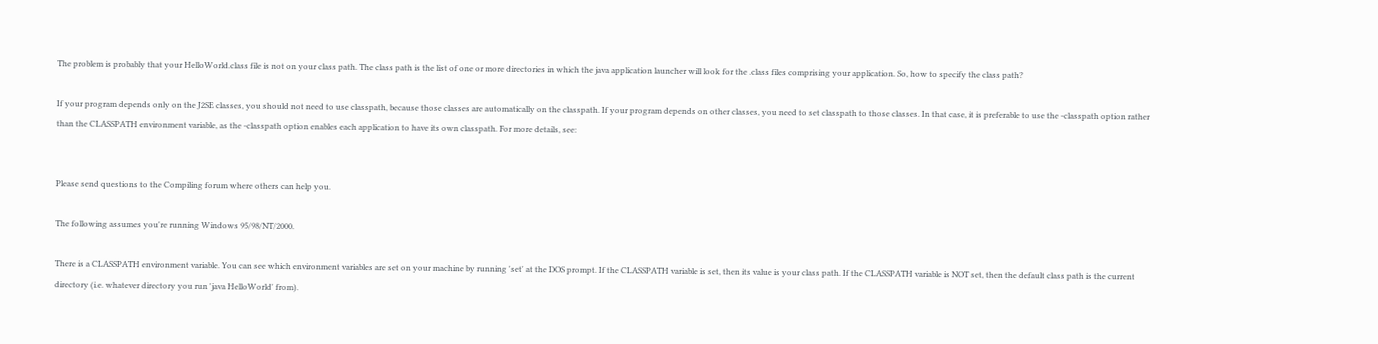The problem is probably that your HelloWorld.class file is not on your class path. The class path is the list of one or more directories in which the java application launcher will look for the .class files comprising your application. So, how to specify the class path?

If your program depends only on the J2SE classes, you should not need to use classpath, because those classes are automatically on the classpath. If your program depends on other classes, you need to set classpath to those classes. In that case, it is preferable to use the -classpath option rather than the CLASSPATH environment variable, as the -classpath option enables each application to have its own classpath. For more details, see:


Please send questions to the Compiling forum where others can help you.

The following assumes you're running Windows 95/98/NT/2000.

There is a CLASSPATH environment variable. You can see which environment variables are set on your machine by running 'set' at the DOS prompt. If the CLASSPATH variable is set, then its value is your class path. If the CLASSPATH variable is NOT set, then the default class path is the current directory (i.e. whatever directory you run 'java HelloWorld' from).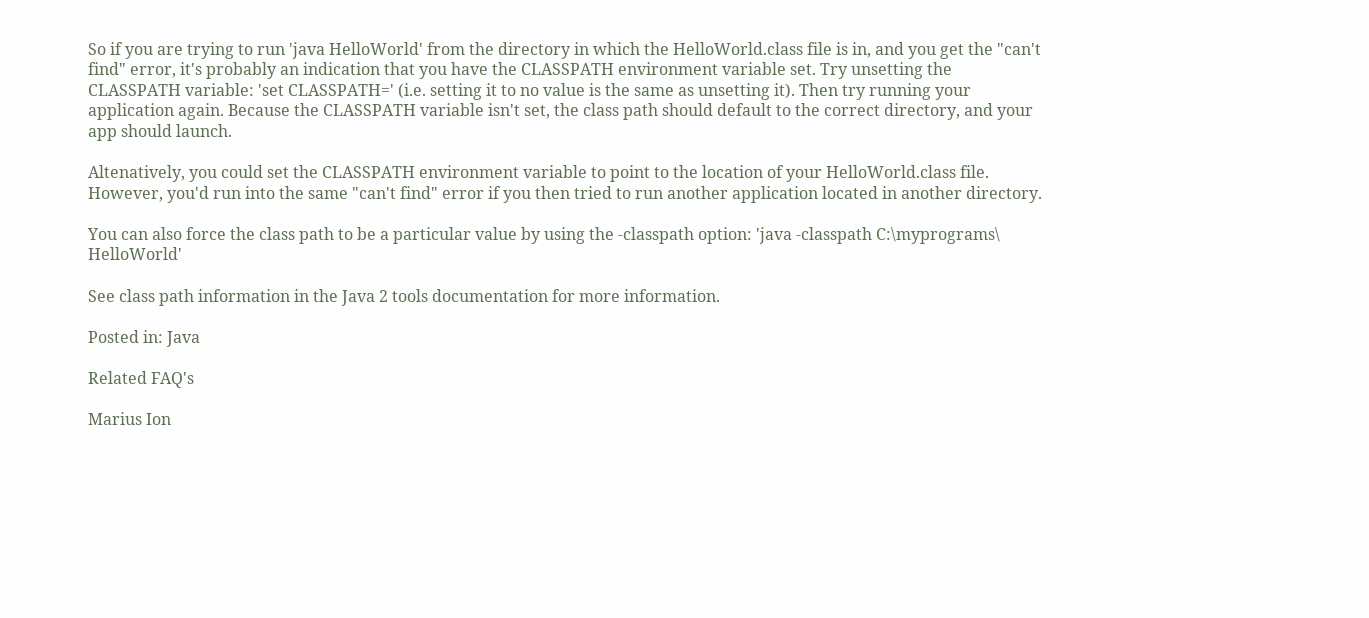So if you are trying to run 'java HelloWorld' from the directory in which the HelloWorld.class file is in, and you get the "can't find" error, it's probably an indication that you have the CLASSPATH environment variable set. Try unsetting the CLASSPATH variable: 'set CLASSPATH=' (i.e. setting it to no value is the same as unsetting it). Then try running your application again. Because the CLASSPATH variable isn't set, the class path should default to the correct directory, and your app should launch.

Altenatively, you could set the CLASSPATH environment variable to point to the location of your HelloWorld.class file. However, you'd run into the same "can't find" error if you then tried to run another application located in another directory.

You can also force the class path to be a particular value by using the -classpath option: 'java -classpath C:\myprograms\ HelloWorld'

See class path information in the Java 2 tools documentation for more information.

Posted in: Java

Related FAQ's

Marius Ion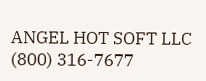ANGEL HOT SOFT LLC (800) 316-7677